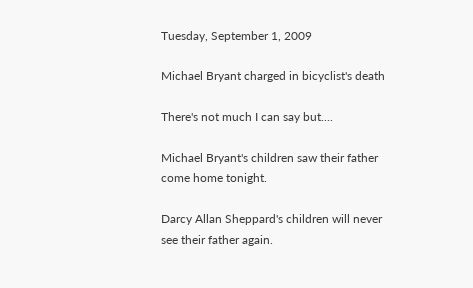Tuesday, September 1, 2009

Michael Bryant charged in bicyclist's death

There's not much I can say but....

Michael Bryant's children saw their father come home tonight.

Darcy Allan Sheppard's children will never see their father again.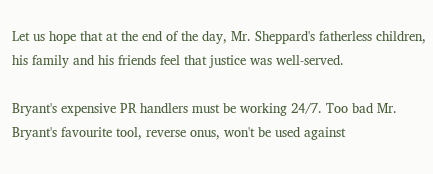Let us hope that at the end of the day, Mr. Sheppard's fatherless children, his family and his friends feel that justice was well-served.

Bryant's expensive PR handlers must be working 24/7. Too bad Mr. Bryant's favourite tool, reverse onus, won't be used against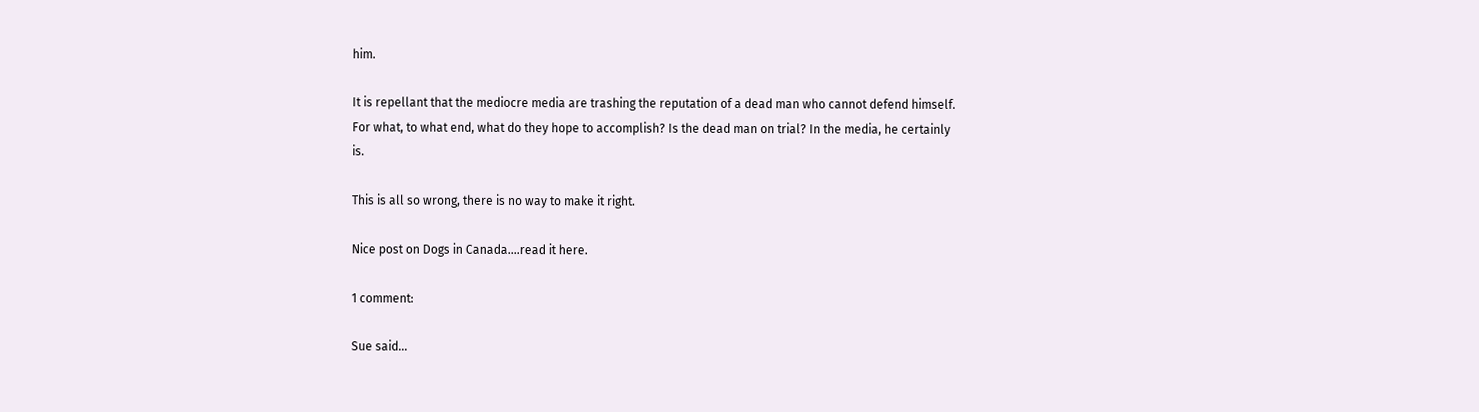him.

It is repellant that the mediocre media are trashing the reputation of a dead man who cannot defend himself. For what, to what end, what do they hope to accomplish? Is the dead man on trial? In the media, he certainly is.

This is all so wrong, there is no way to make it right.

Nice post on Dogs in Canada....read it here.

1 comment:

Sue said...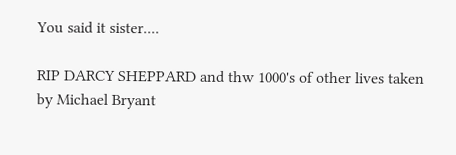You said it sister....

RIP DARCY SHEPPARD and thw 1000's of other lives taken by Michael Bryant